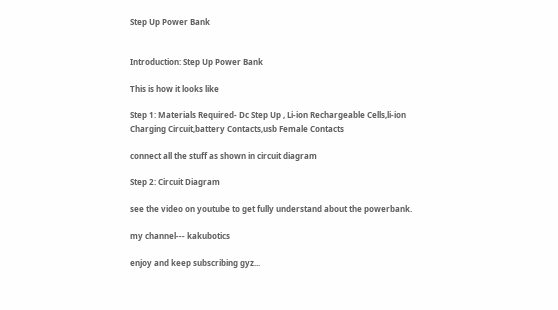Step Up Power Bank


Introduction: Step Up Power Bank

This is how it looks like

Step 1: Materials Required- Dc Step Up , Li-ion Rechargeable Cells,li-ion Charging Circuit,battery Contacts,usb Female Contacts

connect all the stuff as shown in circuit diagram

Step 2: Circuit Diagram

see the video on youtube to get fully understand about the powerbank.

my channel--- kakubotics

enjoy and keep subscribing gyz...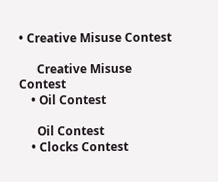• Creative Misuse Contest

      Creative Misuse Contest
    • Oil Contest

      Oil Contest
    • Clocks Contest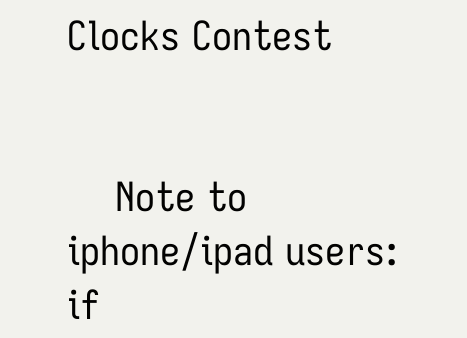Clocks Contest


    Note to iphone/ipad users: if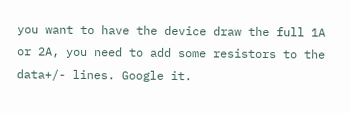you want to have the device draw the full 1A or 2A, you need to add some resistors to the data+/- lines. Google it.